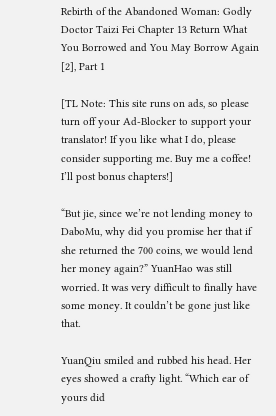Rebirth of the Abandoned Woman: Godly Doctor Taizi Fei Chapter 13 Return What You Borrowed and You May Borrow Again [2], Part 1

[TL Note: This site runs on ads, so please turn off your Ad-Blocker to support your translator! If you like what I do, please consider supporting me. Buy me a coffee! I’ll post bonus chapters!]

“But jie, since we’re not lending money to DaboMu, why did you promise her that if she returned the 700 coins, we would lend her money again?” YuanHao was still worried. It was very difficult to finally have some money. It couldn’t be gone just like that.

YuanQiu smiled and rubbed his head. Her eyes showed a crafty light. “Which ear of yours did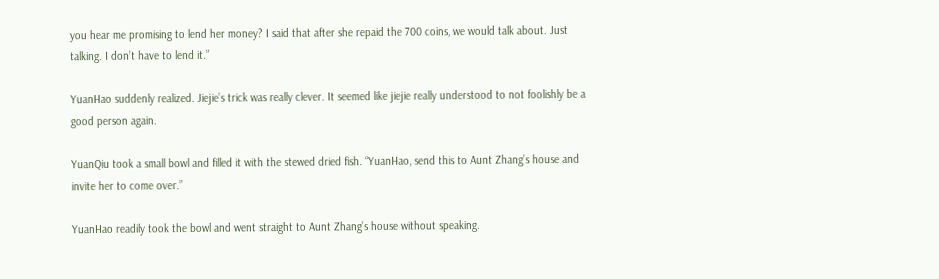you hear me promising to lend her money? I said that after she repaid the 700 coins, we would talk about. Just talking. I don’t have to lend it.”

YuanHao suddenly realized. Jiejie’s trick was really clever. It seemed like jiejie really understood to not foolishly be a good person again.

YuanQiu took a small bowl and filled it with the stewed dried fish. “YuanHao, send this to Aunt Zhang’s house and invite her to come over.”

YuanHao readily took the bowl and went straight to Aunt Zhang’s house without speaking.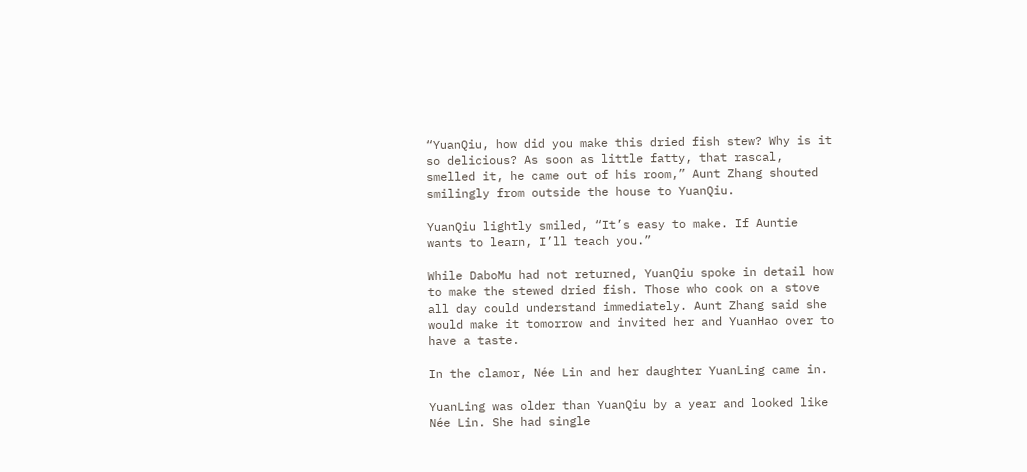“YuanQiu, how did you make this dried fish stew? Why is it so delicious? As soon as little fatty, that rascal, smelled it, he came out of his room,” Aunt Zhang shouted smilingly from outside the house to YuanQiu.

YuanQiu lightly smiled, “It’s easy to make. If Auntie wants to learn, I’ll teach you.”

While DaboMu had not returned, YuanQiu spoke in detail how to make the stewed dried fish. Those who cook on a stove all day could understand immediately. Aunt Zhang said she would make it tomorrow and invited her and YuanHao over to have a taste.

In the clamor, Née Lin and her daughter YuanLing came in.

YuanLing was older than YuanQiu by a year and looked like Née Lin. She had single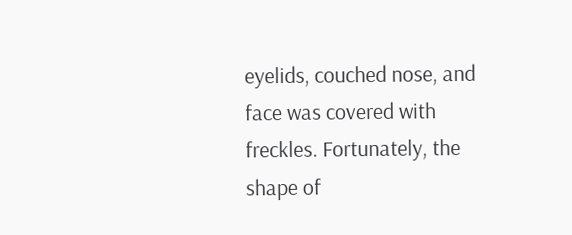eyelids, couched nose, and face was covered with freckles. Fortunately, the shape of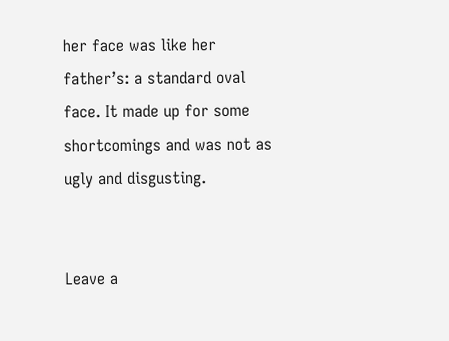her face was like her father’s: a standard oval face. It made up for some shortcomings and was not as ugly and disgusting.


Leave a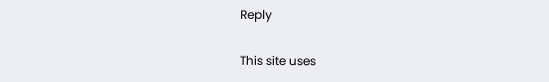Reply

This site uses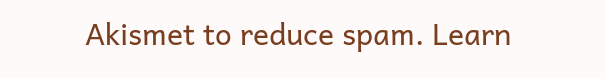Akismet to reduce spam. Learn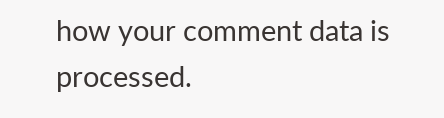how your comment data is processed.